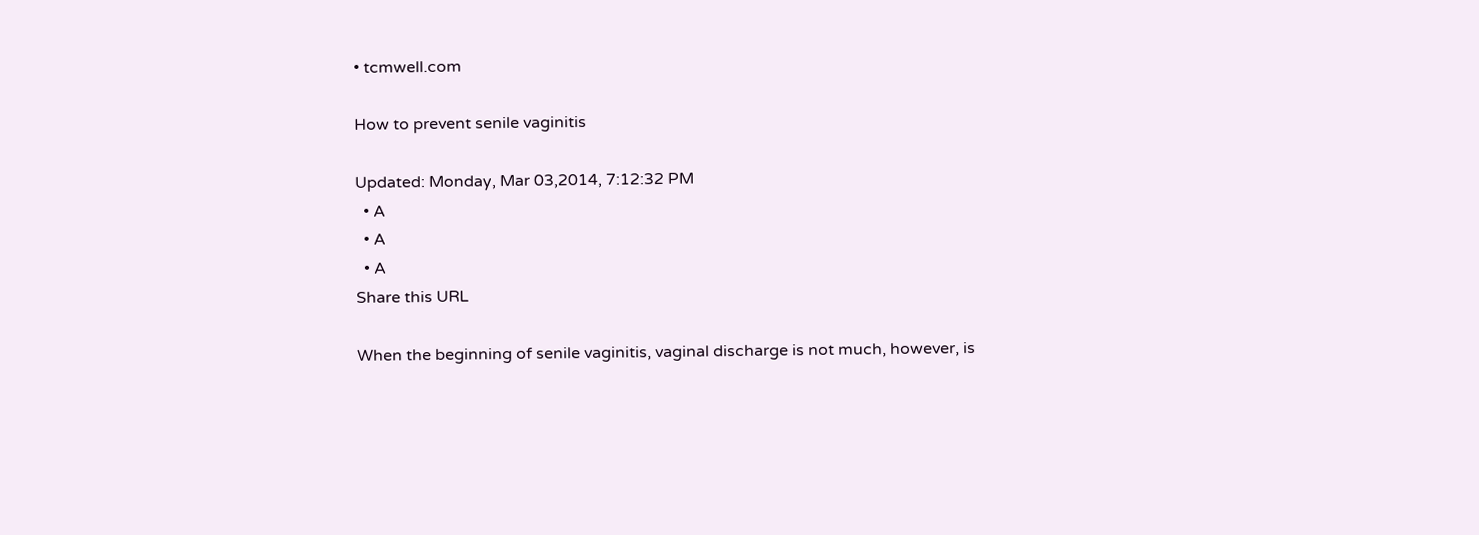• tcmwell.com

How to prevent senile vaginitis

Updated: Monday, Mar 03,2014, 7:12:32 PM
  • A
  • A
  • A
Share this URL

When the beginning of senile vaginitis, vaginal discharge is not much, however, is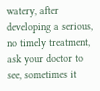watery, after developing a serious, no timely treatment, ask your doctor to see, sometimes it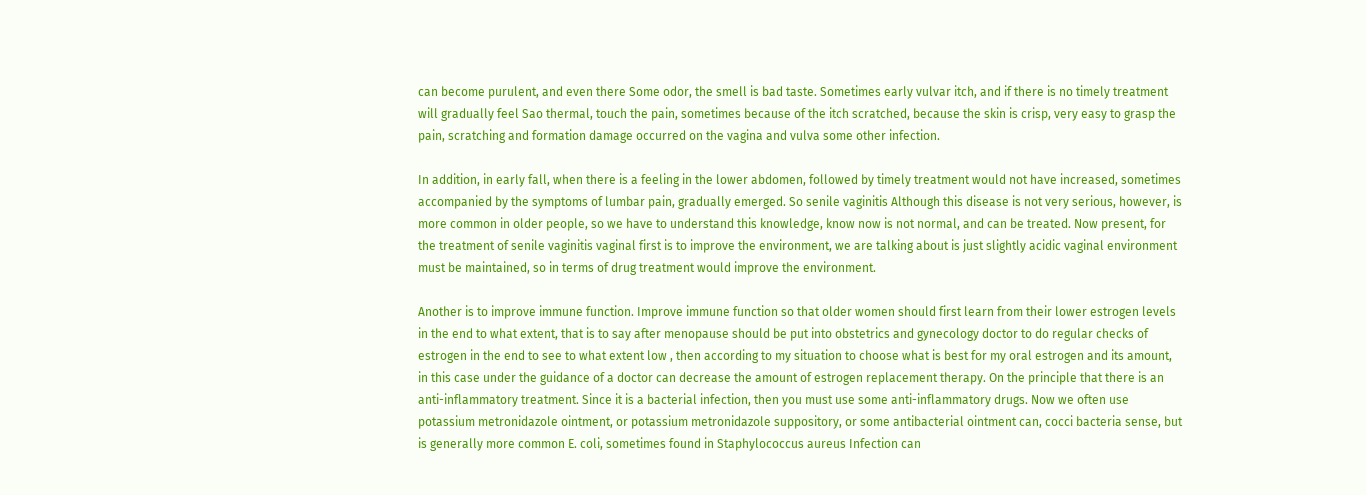can become purulent, and even there Some odor, the smell is bad taste. Sometimes early vulvar itch, and if there is no timely treatment will gradually feel Sao thermal, touch the pain, sometimes because of the itch scratched, because the skin is crisp, very easy to grasp the pain, scratching and formation damage occurred on the vagina and vulva some other infection.

In addition, in early fall, when there is a feeling in the lower abdomen, followed by timely treatment would not have increased, sometimes accompanied by the symptoms of lumbar pain, gradually emerged. So senile vaginitis Although this disease is not very serious, however, is more common in older people, so we have to understand this knowledge, know now is not normal, and can be treated. Now present, for the treatment of senile vaginitis vaginal first is to improve the environment, we are talking about is just slightly acidic vaginal environment must be maintained, so in terms of drug treatment would improve the environment.

Another is to improve immune function. Improve immune function so that older women should first learn from their lower estrogen levels in the end to what extent, that is to say after menopause should be put into obstetrics and gynecology doctor to do regular checks of estrogen in the end to see to what extent low , then according to my situation to choose what is best for my oral estrogen and its amount, in this case under the guidance of a doctor can decrease the amount of estrogen replacement therapy. On the principle that there is an anti-inflammatory treatment. Since it is a bacterial infection, then you must use some anti-inflammatory drugs. Now we often use potassium metronidazole ointment, or potassium metronidazole suppository, or some antibacterial ointment can, cocci bacteria sense, but is generally more common E. coli, sometimes found in Staphylococcus aureus Infection can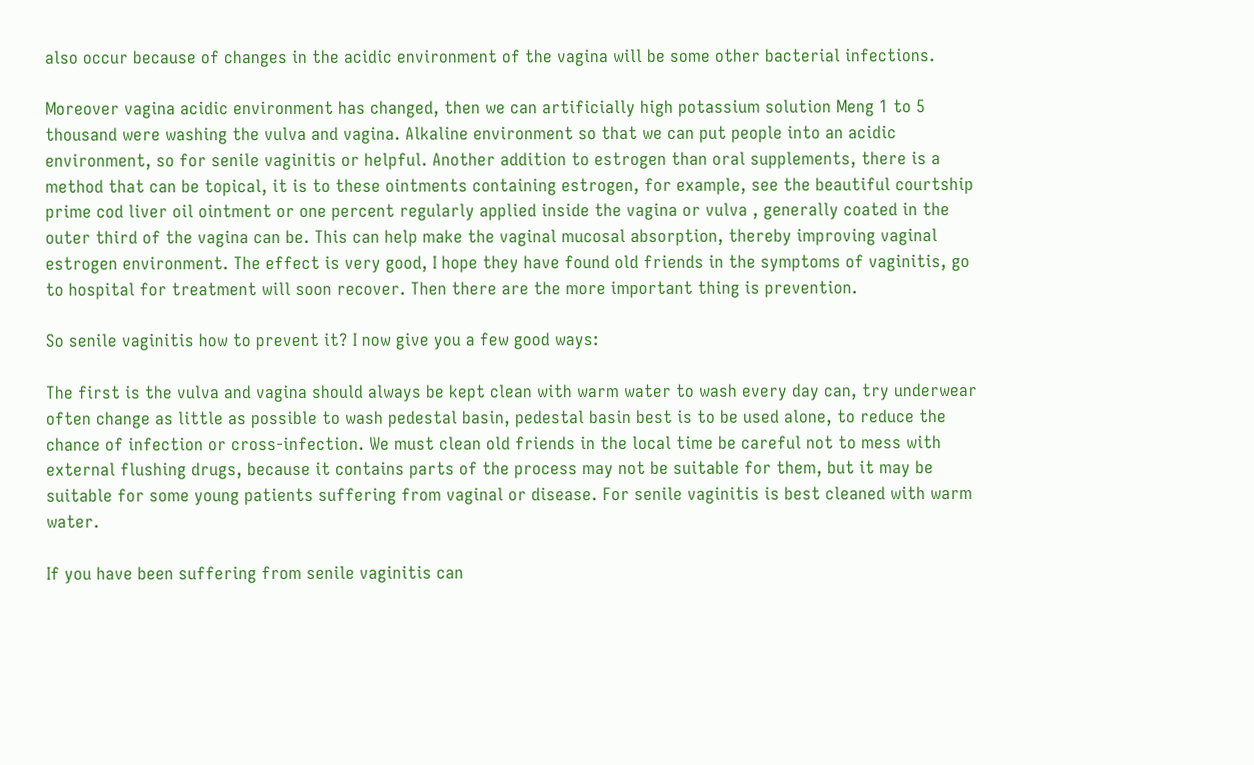also occur because of changes in the acidic environment of the vagina will be some other bacterial infections.

Moreover vagina acidic environment has changed, then we can artificially high potassium solution Meng 1 to 5 thousand were washing the vulva and vagina. Alkaline environment so that we can put people into an acidic environment, so for senile vaginitis or helpful. Another addition to estrogen than oral supplements, there is a method that can be topical, it is to these ointments containing estrogen, for example, see the beautiful courtship prime cod liver oil ointment or one percent regularly applied inside the vagina or vulva , generally coated in the outer third of the vagina can be. This can help make the vaginal mucosal absorption, thereby improving vaginal estrogen environment. The effect is very good, I hope they have found old friends in the symptoms of vaginitis, go to hospital for treatment will soon recover. Then there are the more important thing is prevention.

So senile vaginitis how to prevent it? I now give you a few good ways:

The first is the vulva and vagina should always be kept clean with warm water to wash every day can, try underwear often change as little as possible to wash pedestal basin, pedestal basin best is to be used alone, to reduce the chance of infection or cross-infection. We must clean old friends in the local time be careful not to mess with external flushing drugs, because it contains parts of the process may not be suitable for them, but it may be suitable for some young patients suffering from vaginal or disease. For senile vaginitis is best cleaned with warm water.

If you have been suffering from senile vaginitis can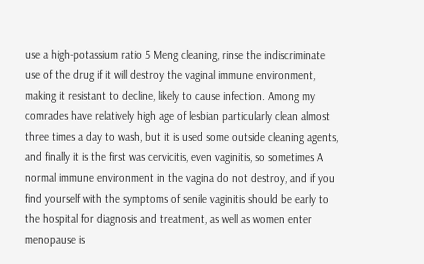use a high-potassium ratio 5 Meng cleaning, rinse the indiscriminate use of the drug if it will destroy the vaginal immune environment, making it resistant to decline, likely to cause infection. Among my comrades have relatively high age of lesbian particularly clean almost three times a day to wash, but it is used some outside cleaning agents, and finally it is the first was cervicitis, even vaginitis, so sometimes A normal immune environment in the vagina do not destroy, and if you find yourself with the symptoms of senile vaginitis should be early to the hospital for diagnosis and treatment, as well as women enter menopause is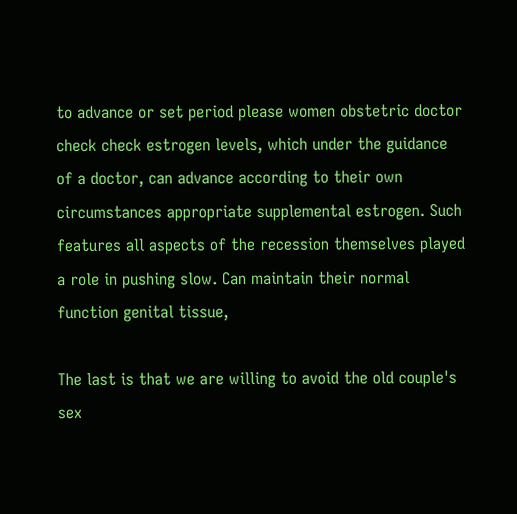to advance or set period please women obstetric doctor check check estrogen levels, which under the guidance of a doctor, can advance according to their own circumstances appropriate supplemental estrogen. Such features all aspects of the recession themselves played a role in pushing slow. Can maintain their normal function genital tissue,

The last is that we are willing to avoid the old couple's sex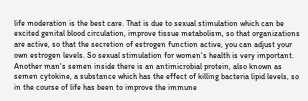life moderation is the best care. That is due to sexual stimulation which can be excited genital blood circulation, improve tissue metabolism, so that organizations are active, so that the secretion of estrogen function active, you can adjust your own estrogen levels. So sexual stimulation for women's health is very important. Another man's semen inside there is an antimicrobial protein, also known as semen cytokine, a substance which has the effect of killing bacteria lipid levels, so in the course of life has been to improve the immune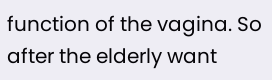function of the vagina. So after the elderly want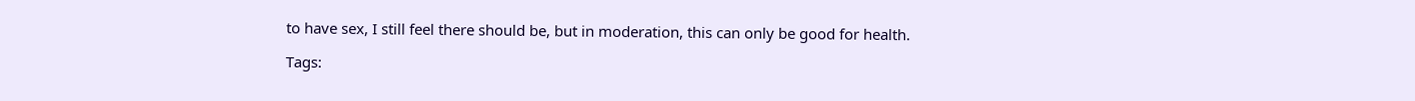to have sex, I still feel there should be, but in moderation, this can only be good for health.

Tags: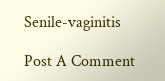Senile-vaginitis

Post A Comment